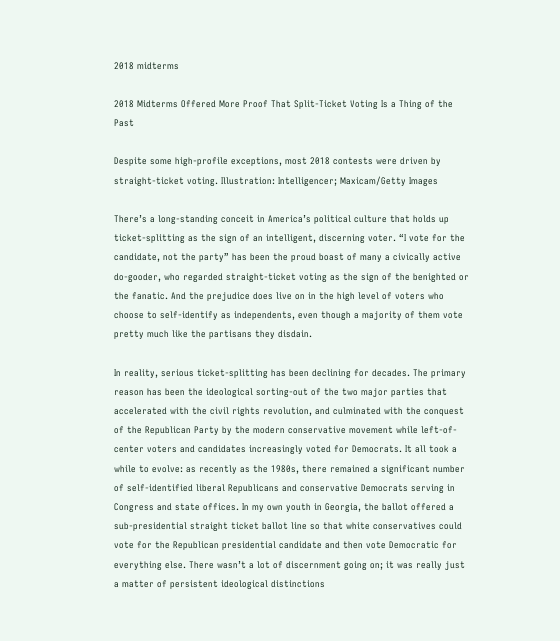2018 midterms

2018 Midterms Offered More Proof That Split-Ticket Voting Is a Thing of the Past

Despite some high-profile exceptions, most 2018 contests were driven by straight-ticket voting. Illustration: Intelligencer; Maxicam/Getty Images

There’s a long-standing conceit in America’s political culture that holds up ticket-splitting as the sign of an intelligent, discerning voter. “I vote for the candidate, not the party” has been the proud boast of many a civically active do-gooder, who regarded straight-ticket voting as the sign of the benighted or the fanatic. And the prejudice does live on in the high level of voters who choose to self-identify as independents, even though a majority of them vote pretty much like the partisans they disdain.

In reality, serious ticket-splitting has been declining for decades. The primary reason has been the ideological sorting-out of the two major parties that accelerated with the civil rights revolution, and culminated with the conquest of the Republican Party by the modern conservative movement while left-of-center voters and candidates increasingly voted for Democrats. It all took a while to evolve: as recently as the 1980s, there remained a significant number of self-identified liberal Republicans and conservative Democrats serving in Congress and state offices. In my own youth in Georgia, the ballot offered a sub-presidential straight ticket ballot line so that white conservatives could vote for the Republican presidential candidate and then vote Democratic for everything else. There wasn’t a lot of discernment going on; it was really just a matter of persistent ideological distinctions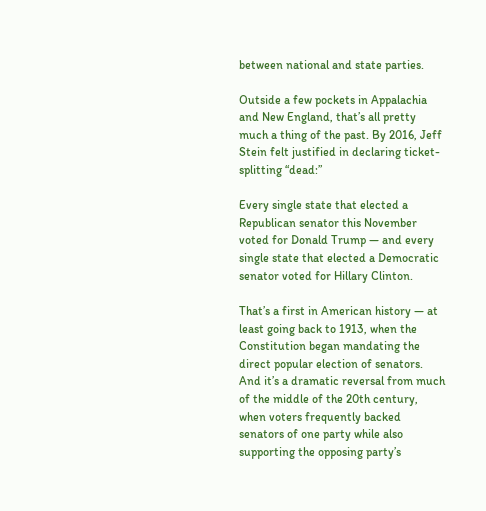between national and state parties.

Outside a few pockets in Appalachia and New England, that’s all pretty much a thing of the past. By 2016, Jeff Stein felt justified in declaring ticket-splitting “dead:”

Every single state that elected a Republican senator this November voted for Donald Trump — and every single state that elected a Democratic senator voted for Hillary Clinton.

That’s a first in American history — at least going back to 1913, when the Constitution began mandating the direct popular election of senators. And it’s a dramatic reversal from much of the middle of the 20th century, when voters frequently backed senators of one party while also supporting the opposing party’s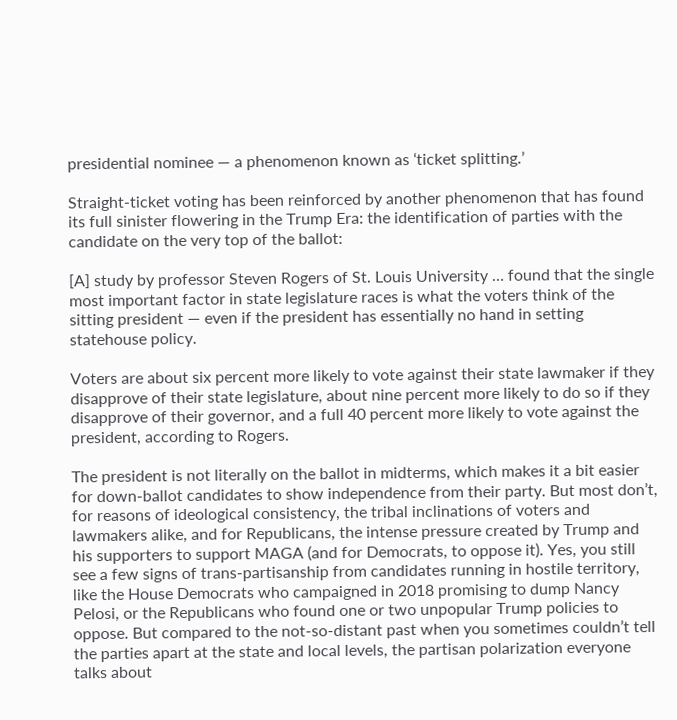presidential nominee — a phenomenon known as ‘ticket splitting.’

Straight-ticket voting has been reinforced by another phenomenon that has found its full sinister flowering in the Trump Era: the identification of parties with the candidate on the very top of the ballot:

[A] study by professor Steven Rogers of St. Louis University … found that the single most important factor in state legislature races is what the voters think of the sitting president — even if the president has essentially no hand in setting statehouse policy.

Voters are about six percent more likely to vote against their state lawmaker if they disapprove of their state legislature, about nine percent more likely to do so if they disapprove of their governor, and a full 40 percent more likely to vote against the president, according to Rogers.

The president is not literally on the ballot in midterms, which makes it a bit easier for down-ballot candidates to show independence from their party. But most don’t, for reasons of ideological consistency, the tribal inclinations of voters and lawmakers alike, and for Republicans, the intense pressure created by Trump and his supporters to support MAGA (and for Democrats, to oppose it). Yes, you still see a few signs of trans-partisanship from candidates running in hostile territory, like the House Democrats who campaigned in 2018 promising to dump Nancy Pelosi, or the Republicans who found one or two unpopular Trump policies to oppose. But compared to the not-so-distant past when you sometimes couldn’t tell the parties apart at the state and local levels, the partisan polarization everyone talks about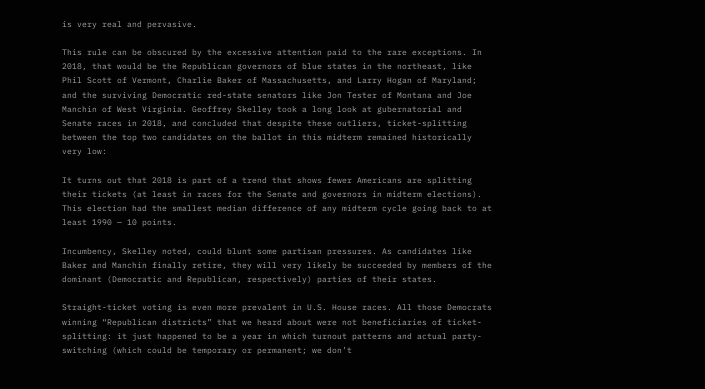is very real and pervasive.

This rule can be obscured by the excessive attention paid to the rare exceptions. In 2018, that would be the Republican governors of blue states in the northeast, like Phil Scott of Vermont, Charlie Baker of Massachusetts, and Larry Hogan of Maryland; and the surviving Democratic red-state senators like Jon Tester of Montana and Joe Manchin of West Virginia. Geoffrey Skelley took a long look at gubernatorial and Senate races in 2018, and concluded that despite these outliers, ticket-splitting between the top two candidates on the ballot in this midterm remained historically very low:

It turns out that 2018 is part of a trend that shows fewer Americans are splitting their tickets (at least in races for the Senate and governors in midterm elections). This election had the smallest median difference of any midterm cycle going back to at least 1990 — 10 points.

Incumbency, Skelley noted, could blunt some partisan pressures. As candidates like Baker and Manchin finally retire, they will very likely be succeeded by members of the dominant (Democratic and Republican, respectively) parties of their states.

Straight-ticket voting is even more prevalent in U.S. House races. All those Democrats winning “Republican districts” that we heard about were not beneficiaries of ticket-splitting: it just happened to be a year in which turnout patterns and actual party-switching (which could be temporary or permanent; we don’t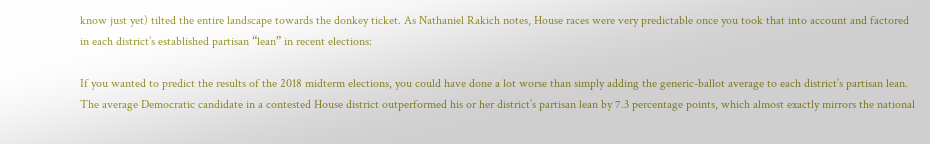know just yet) tilted the entire landscape towards the donkey ticket. As Nathaniel Rakich notes, House races were very predictable once you took that into account and factored in each district’s established partisan “lean” in recent elections:

If you wanted to predict the results of the 2018 midterm elections, you could have done a lot worse than simply adding the generic-ballot average to each district’s partisan lean. The average Democratic candidate in a contested House district outperformed his or her district’s partisan lean by 7.3 percentage points, which almost exactly mirrors the national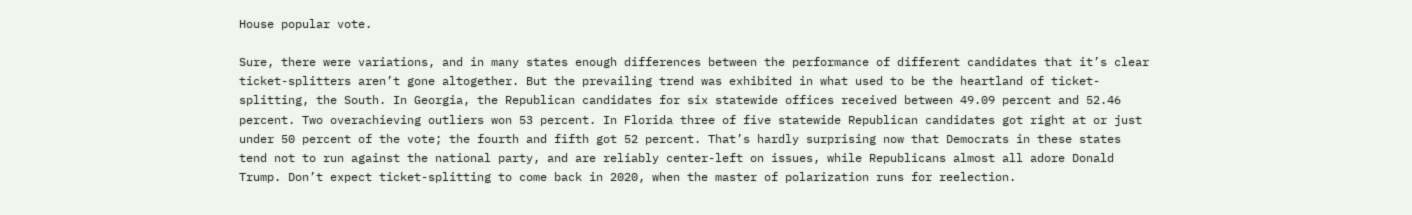House popular vote.

Sure, there were variations, and in many states enough differences between the performance of different candidates that it’s clear ticket-splitters aren’t gone altogether. But the prevailing trend was exhibited in what used to be the heartland of ticket-splitting, the South. In Georgia, the Republican candidates for six statewide offices received between 49.09 percent and 52.46 percent. Two overachieving outliers won 53 percent. In Florida three of five statewide Republican candidates got right at or just under 50 percent of the vote; the fourth and fifth got 52 percent. That’s hardly surprising now that Democrats in these states tend not to run against the national party, and are reliably center-left on issues, while Republicans almost all adore Donald Trump. Don’t expect ticket-splitting to come back in 2020, when the master of polarization runs for reelection.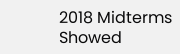2018 Midterms Showed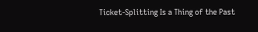Ticket-Splitting Is a Thing of the Past